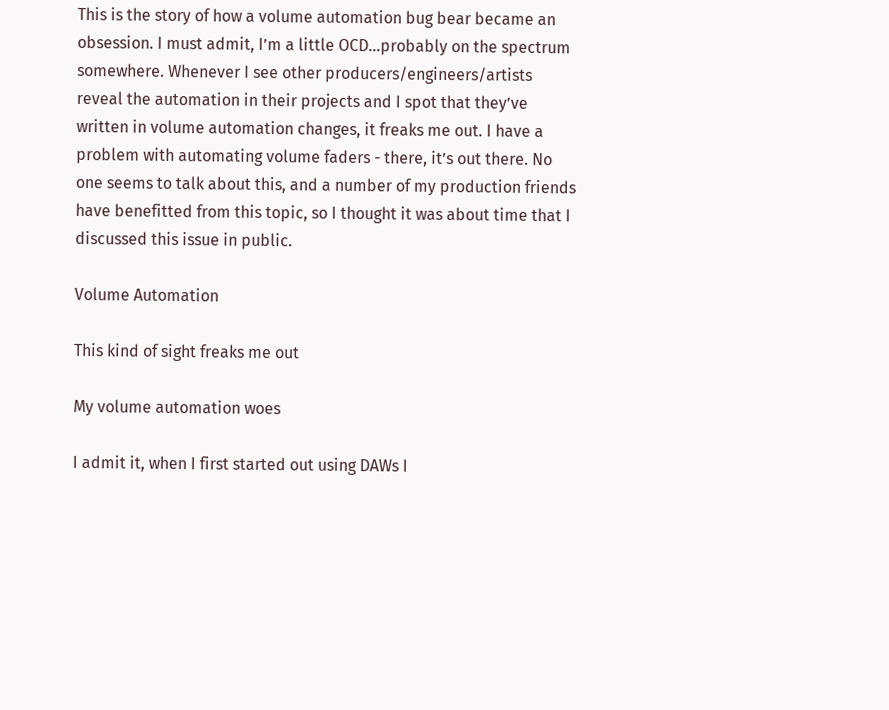This is the story of how a volume automation bug bear became an obsession. I must admit, I’m a little OCD...probably on the spectrum somewhere. Whenever I see other producers/engineers/artists reveal the automation in their projects and I spot that they’ve written in volume automation changes, it freaks me out. I have a problem with automating volume faders - there, it’s out there. No one seems to talk about this, and a number of my production friends have benefitted from this topic, so I thought it was about time that I discussed this issue in public.

Volume Automation

This kind of sight freaks me out

My volume automation woes

I admit it, when I first started out using DAWs I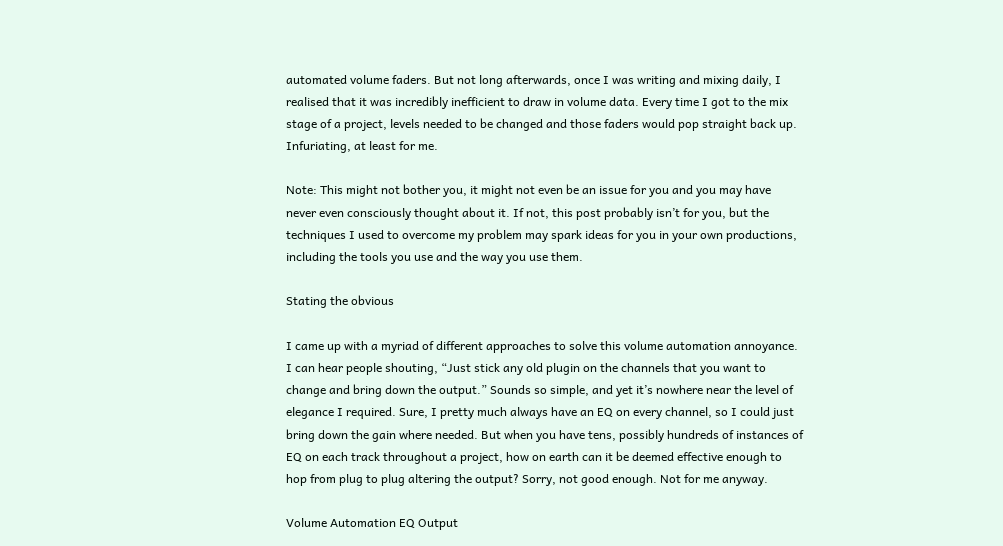automated volume faders. But not long afterwards, once I was writing and mixing daily, I realised that it was incredibly inefficient to draw in volume data. Every time I got to the mix stage of a project, levels needed to be changed and those faders would pop straight back up. Infuriating, at least for me.

Note: This might not bother you, it might not even be an issue for you and you may have never even consciously thought about it. If not, this post probably isn’t for you, but the techniques I used to overcome my problem may spark ideas for you in your own productions, including the tools you use and the way you use them.

Stating the obvious

I came up with a myriad of different approaches to solve this volume automation annoyance. I can hear people shouting, “Just stick any old plugin on the channels that you want to change and bring down the output.” Sounds so simple, and yet it’s nowhere near the level of elegance I required. Sure, I pretty much always have an EQ on every channel, so I could just bring down the gain where needed. But when you have tens, possibly hundreds of instances of EQ on each track throughout a project, how on earth can it be deemed effective enough to hop from plug to plug altering the output? Sorry, not good enough. Not for me anyway.

Volume Automation EQ Output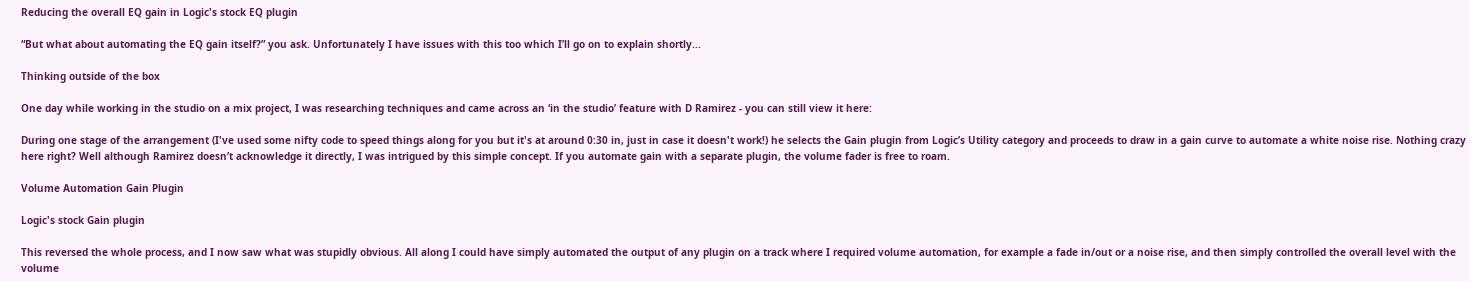Reducing the overall EQ gain in Logic's stock EQ plugin

“But what about automating the EQ gain itself?” you ask. Unfortunately I have issues with this too which I’ll go on to explain shortly...

Thinking outside of the box

One day while working in the studio on a mix project, I was researching techniques and came across an ‘in the studio’ feature with D Ramirez - you can still view it here:

During one stage of the arrangement (I've used some nifty code to speed things along for you but it's at around 0:30 in, just in case it doesn't work!) he selects the Gain plugin from Logic’s Utility category and proceeds to draw in a gain curve to automate a white noise rise. Nothing crazy here right? Well although Ramirez doesn’t acknowledge it directly, I was intrigued by this simple concept. If you automate gain with a separate plugin, the volume fader is free to roam.

Volume Automation Gain Plugin

Logic's stock Gain plugin

This reversed the whole process, and I now saw what was stupidly obvious. All along I could have simply automated the output of any plugin on a track where I required volume automation, for example a fade in/out or a noise rise, and then simply controlled the overall level with the volume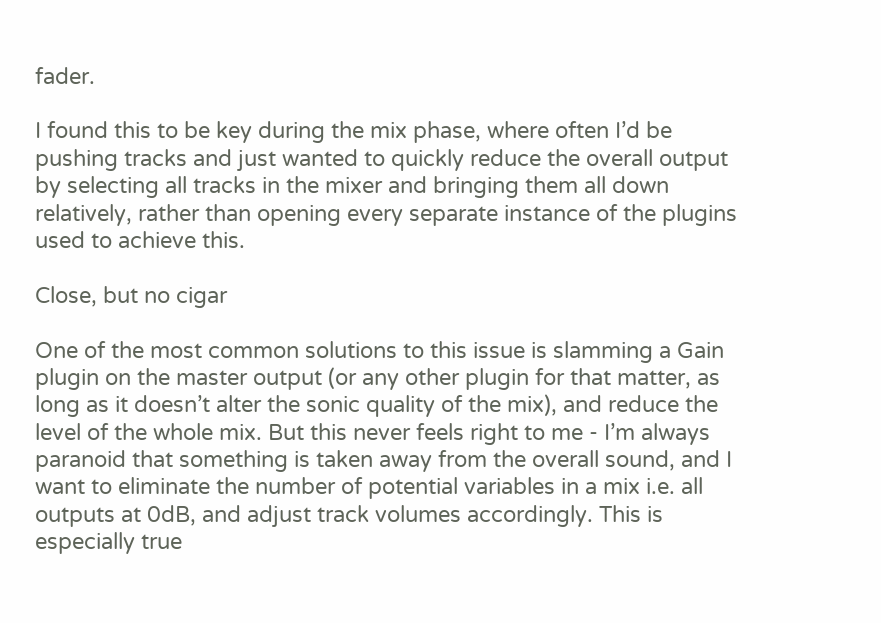fader.

I found this to be key during the mix phase, where often I’d be pushing tracks and just wanted to quickly reduce the overall output by selecting all tracks in the mixer and bringing them all down relatively, rather than opening every separate instance of the plugins used to achieve this.

Close, but no cigar

One of the most common solutions to this issue is slamming a Gain plugin on the master output (or any other plugin for that matter, as long as it doesn’t alter the sonic quality of the mix), and reduce the level of the whole mix. But this never feels right to me - I’m always paranoid that something is taken away from the overall sound, and I want to eliminate the number of potential variables in a mix i.e. all outputs at 0dB, and adjust track volumes accordingly. This is especially true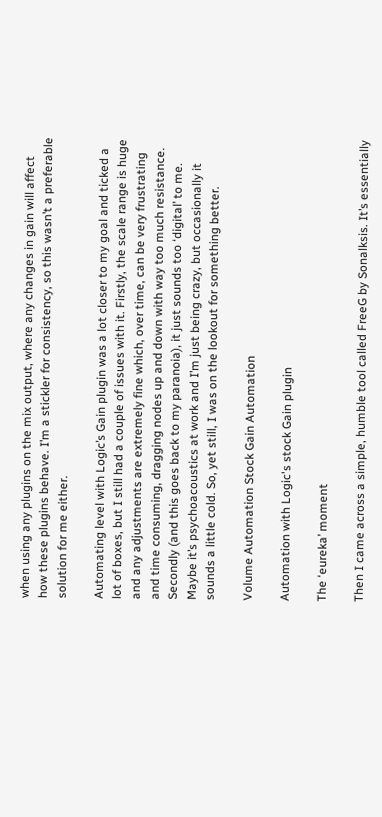when using any plugins on the mix output, where any changes in gain will affect how these plugins behave. I’m a stickler for consistency, so this wasn’t a preferable solution for me either.

Automating level with Logic’s Gain plugin was a lot closer to my goal and ticked a lot of boxes, but I still had a couple of issues with it. Firstly, the scale range is huge and any adjustments are extremely fine which, over time, can be very frustrating and time consuming, dragging nodes up and down with way too much resistance. Secondly (and this goes back to my paranoia), it just sounds too ‘digital’ to me. Maybe it’s psychoacoustics at work and I’m just being crazy, but occasionally it sounds a little cold. So, yet still, I was on the lookout for something better.

Volume Automation Stock Gain Automation

Automation with Logic's stock Gain plugin

The ‘eureka’ moment

Then I came across a simple, humble tool called FreeG by Sonalksis. It’s essentially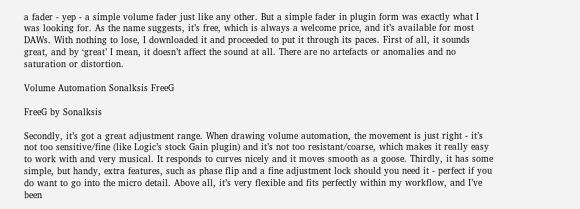a fader - yep - a simple volume fader just like any other. But a simple fader in plugin form was exactly what I was looking for. As the name suggests, it’s free, which is always a welcome price, and it’s available for most DAWs. With nothing to lose, I downloaded it and proceeded to put it through its paces. First of all, it sounds great, and by ‘great’ I mean, it doesn’t affect the sound at all. There are no artefacts or anomalies and no saturation or distortion.

Volume Automation Sonalksis FreeG

FreeG by Sonalksis

Secondly, it’s got a great adjustment range. When drawing volume automation, the movement is just right - it’s not too sensitive/fine (like Logic’s stock Gain plugin) and it’s not too resistant/coarse, which makes it really easy to work with and very musical. It responds to curves nicely and it moves smooth as a goose. Thirdly, it has some simple, but handy, extra features, such as phase flip and a fine adjustment lock should you need it - perfect if you do want to go into the micro detail. Above all, it’s very flexible and fits perfectly within my workflow, and I’ve been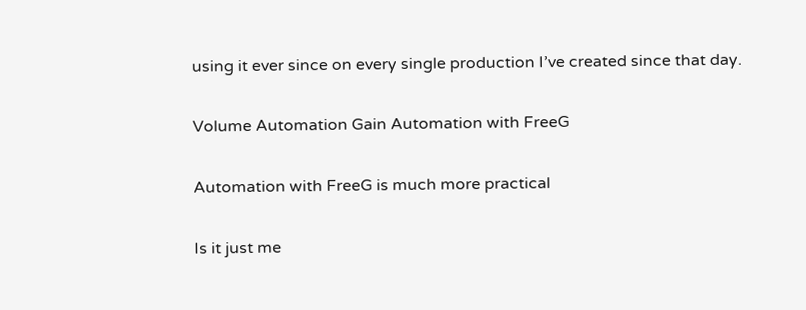using it ever since on every single production I’ve created since that day.

Volume Automation Gain Automation with FreeG

Automation with FreeG is much more practical

Is it just me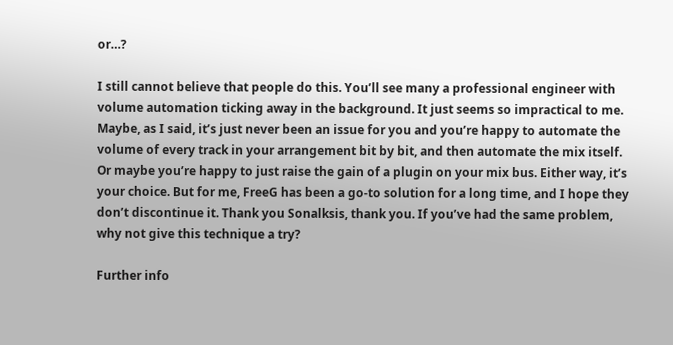or…?

I still cannot believe that people do this. You’ll see many a professional engineer with volume automation ticking away in the background. It just seems so impractical to me. Maybe, as I said, it’s just never been an issue for you and you’re happy to automate the volume of every track in your arrangement bit by bit, and then automate the mix itself. Or maybe you’re happy to just raise the gain of a plugin on your mix bus. Either way, it’s your choice. But for me, FreeG has been a go-to solution for a long time, and I hope they don’t discontinue it. Thank you Sonalksis, thank you. If you’ve had the same problem, why not give this technique a try?

Further info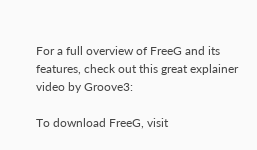For a full overview of FreeG and its features, check out this great explainer video by Groove3:

To download FreeG, visit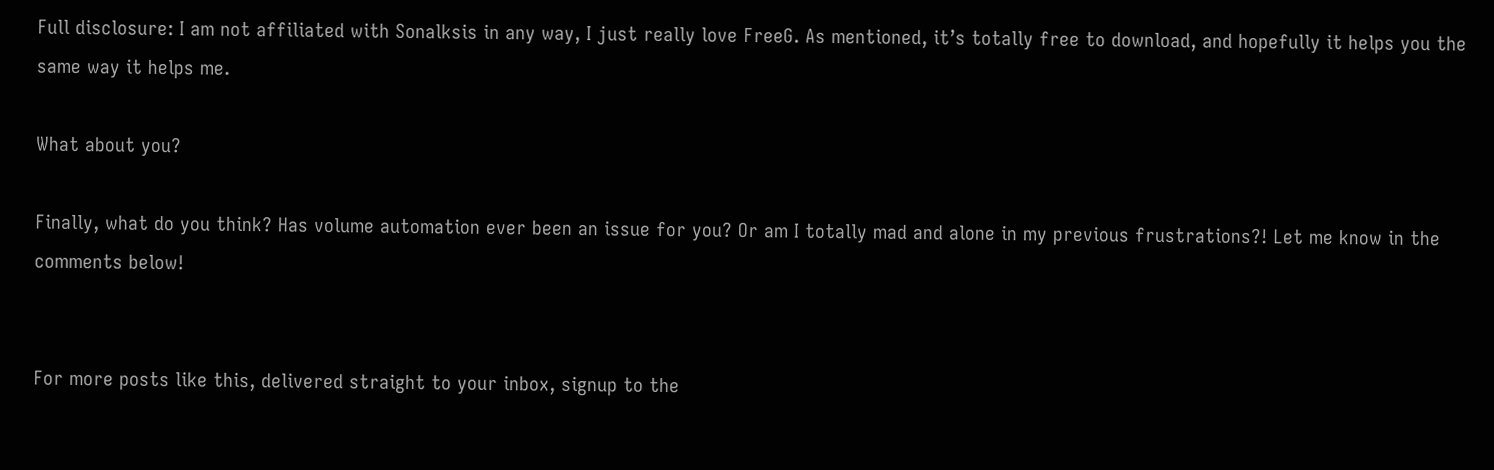Full disclosure: I am not affiliated with Sonalksis in any way, I just really love FreeG. As mentioned, it’s totally free to download, and hopefully it helps you the same way it helps me.

What about you?

Finally, what do you think? Has volume automation ever been an issue for you? Or am I totally mad and alone in my previous frustrations?! Let me know in the comments below!


For more posts like this, delivered straight to your inbox, signup to the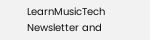LearnMusicTech Newsletter and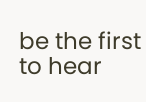be the first to hear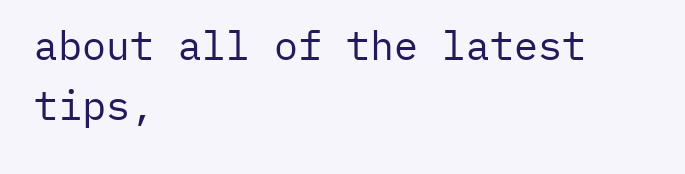about all of the latest tips,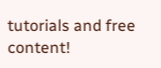tutorials and free content!